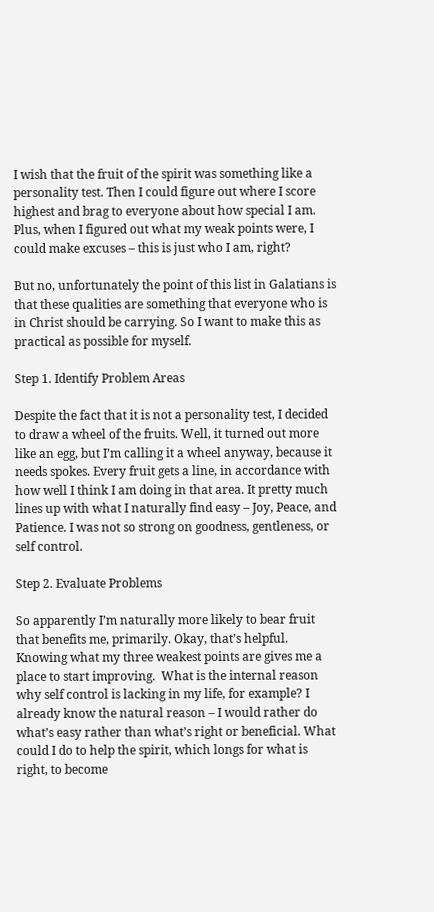I wish that the fruit of the spirit was something like a personality test. Then I could figure out where I score highest and brag to everyone about how special I am. Plus, when I figured out what my weak points were, I could make excuses – this is just who I am, right?

But no, unfortunately the point of this list in Galatians is that these qualities are something that everyone who is in Christ should be carrying. So I want to make this as practical as possible for myself.

Step 1. Identify Problem Areas

Despite the fact that it is not a personality test, I decided to draw a wheel of the fruits. Well, it turned out more like an egg, but I’m calling it a wheel anyway, because it needs spokes. Every fruit gets a line, in accordance with how well I think I am doing in that area. It pretty much lines up with what I naturally find easy – Joy, Peace, and Patience. I was not so strong on goodness, gentleness, or self control.

Step 2. Evaluate Problems

So apparently I’m naturally more likely to bear fruit that benefits me, primarily. Okay, that’s helpful. Knowing what my three weakest points are gives me a place to start improving.  What is the internal reason why self control is lacking in my life, for example? I already know the natural reason – I would rather do what’s easy rather than what’s right or beneficial. What could I do to help the spirit, which longs for what is right, to become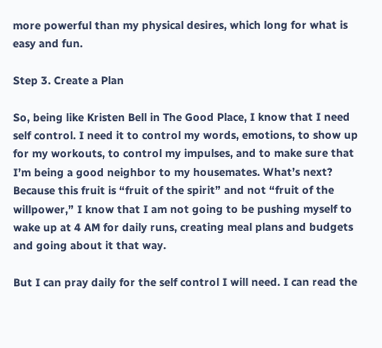more powerful than my physical desires, which long for what is easy and fun.

Step 3. Create a Plan

So, being like Kristen Bell in The Good Place, I know that I need self control. I need it to control my words, emotions, to show up for my workouts, to control my impulses, and to make sure that I’m being a good neighbor to my housemates. What’s next? Because this fruit is “fruit of the spirit” and not “fruit of the willpower,” I know that I am not going to be pushing myself to wake up at 4 AM for daily runs, creating meal plans and budgets and going about it that way.

But I can pray daily for the self control I will need. I can read the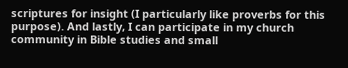scriptures for insight (I particularly like proverbs for this purpose). And lastly, I can participate in my church community in Bible studies and small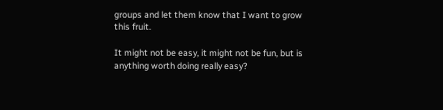groups and let them know that I want to grow this fruit.

It might not be easy, it might not be fun, but is anything worth doing really easy?